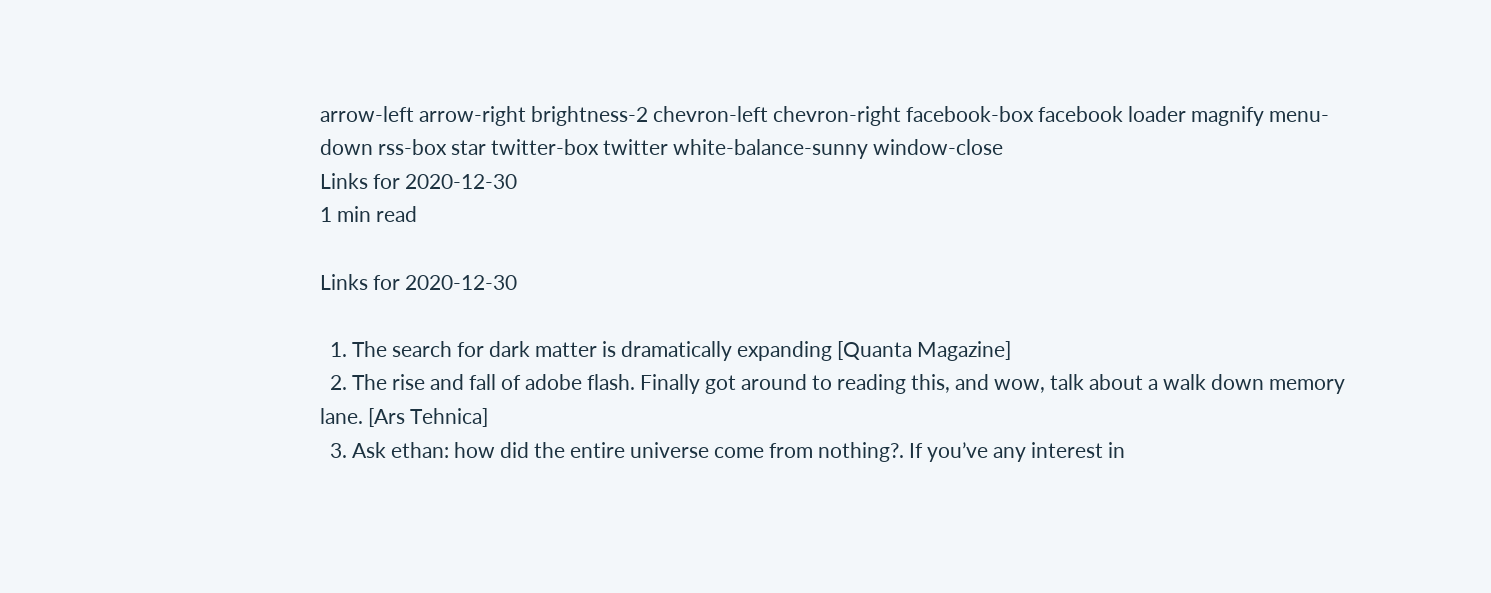arrow-left arrow-right brightness-2 chevron-left chevron-right facebook-box facebook loader magnify menu-down rss-box star twitter-box twitter white-balance-sunny window-close
Links for 2020-12-30
1 min read

Links for 2020-12-30

  1. The search for dark matter is dramatically expanding [Quanta Magazine]
  2. The rise and fall of adobe flash. Finally got around to reading this, and wow, talk about a walk down memory lane. [Ars Tehnica]
  3. Ask ethan: how did the entire universe come from nothing?. If you’ve any interest in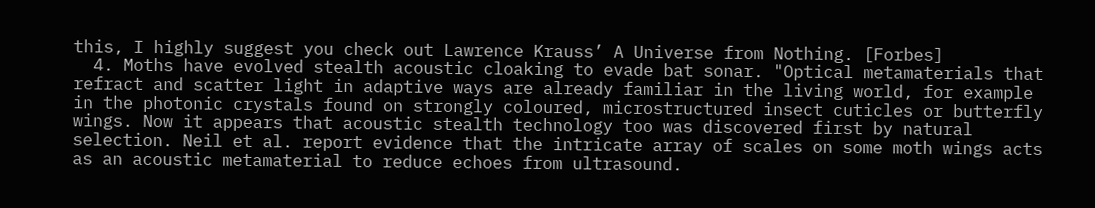this, I highly suggest you check out Lawrence Krauss’ A Universe from Nothing. [Forbes]
  4. Moths have evolved stealth acoustic cloaking to evade bat sonar. "Optical metamaterials that refract and scatter light in adaptive ways are already familiar in the living world, for example in the photonic crystals found on strongly coloured, microstructured insect cuticles or butterfly wings. Now it appears that acoustic stealth technology too was discovered first by natural selection. Neil et al. report evidence that the intricate array of scales on some moth wings acts as an acoustic metamaterial to reduce echoes from ultrasound.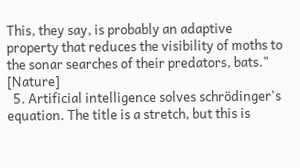This, they say, is probably an adaptive property that reduces the visibility of moths to the sonar searches of their predators, bats." [Nature]
  5. Artificial intelligence solves schrödinger's equation. The title is a stretch, but this is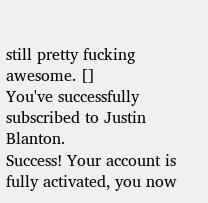still pretty fucking awesome. []
You've successfully subscribed to Justin Blanton.
Success! Your account is fully activated, you now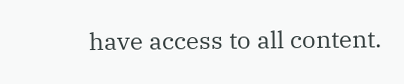have access to all content.